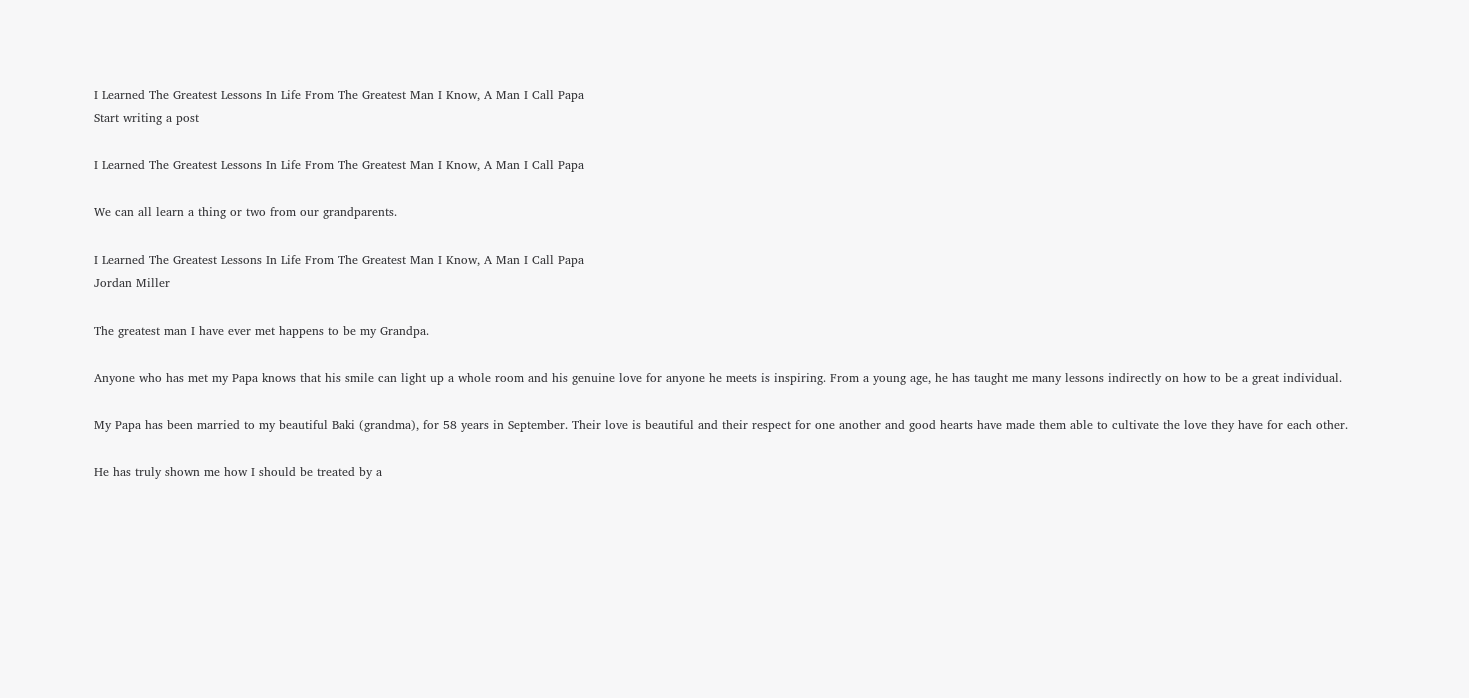I Learned The Greatest Lessons In Life From The Greatest Man I Know, A Man I Call Papa
Start writing a post

I Learned The Greatest Lessons In Life From The Greatest Man I Know, A Man I Call Papa

We can all learn a thing or two from our grandparents.

I Learned The Greatest Lessons In Life From The Greatest Man I Know, A Man I Call Papa
Jordan Miller

The greatest man I have ever met happens to be my Grandpa.

Anyone who has met my Papa knows that his smile can light up a whole room and his genuine love for anyone he meets is inspiring. From a young age, he has taught me many lessons indirectly on how to be a great individual.

My Papa has been married to my beautiful Baki (grandma), for 58 years in September. Their love is beautiful and their respect for one another and good hearts have made them able to cultivate the love they have for each other.

He has truly shown me how I should be treated by a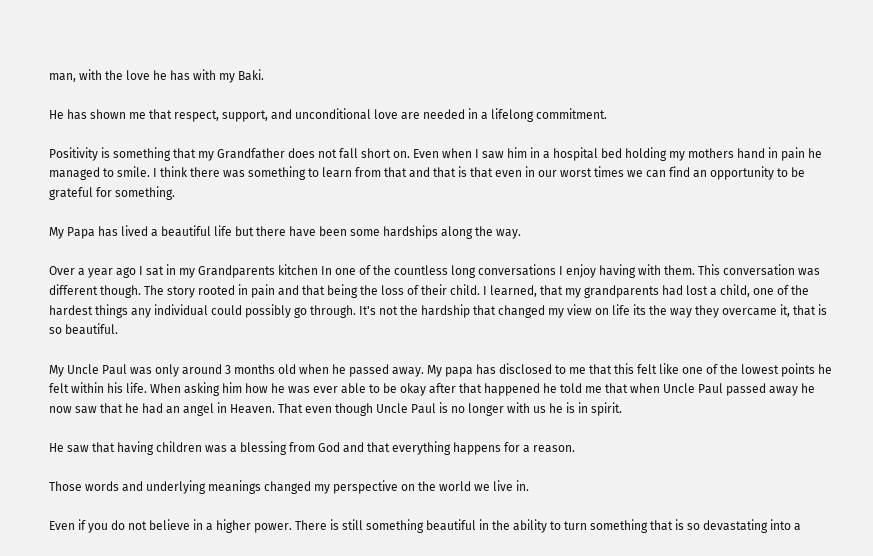man, with the love he has with my Baki.

He has shown me that respect, support, and unconditional love are needed in a lifelong commitment.

Positivity is something that my Grandfather does not fall short on. Even when I saw him in a hospital bed holding my mothers hand in pain he managed to smile. I think there was something to learn from that and that is that even in our worst times we can find an opportunity to be grateful for something.

My Papa has lived a beautiful life but there have been some hardships along the way.

Over a year ago I sat in my Grandparents kitchen In one of the countless long conversations I enjoy having with them. This conversation was different though. The story rooted in pain and that being the loss of their child. I learned, that my grandparents had lost a child, one of the hardest things any individual could possibly go through. It's not the hardship that changed my view on life its the way they overcame it, that is so beautiful.

My Uncle Paul was only around 3 months old when he passed away. My papa has disclosed to me that this felt like one of the lowest points he felt within his life. When asking him how he was ever able to be okay after that happened he told me that when Uncle Paul passed away he now saw that he had an angel in Heaven. That even though Uncle Paul is no longer with us he is in spirit.

He saw that having children was a blessing from God and that everything happens for a reason.

Those words and underlying meanings changed my perspective on the world we live in.

Even if you do not believe in a higher power. There is still something beautiful in the ability to turn something that is so devastating into a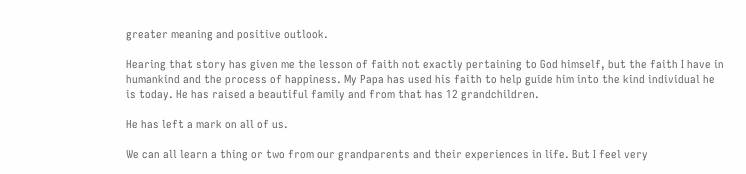greater meaning and positive outlook.

Hearing that story has given me the lesson of faith not exactly pertaining to God himself, but the faith I have in humankind and the process of happiness. My Papa has used his faith to help guide him into the kind individual he is today. He has raised a beautiful family and from that has 12 grandchildren.

He has left a mark on all of us.

We can all learn a thing or two from our grandparents and their experiences in life. But I feel very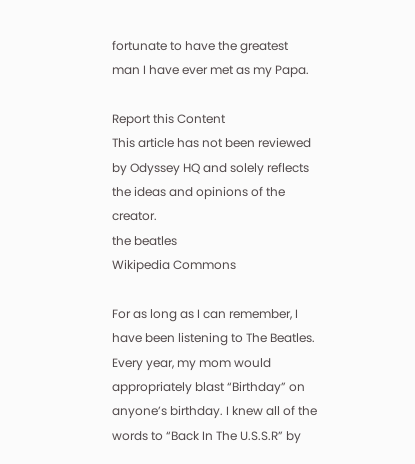fortunate to have the greatest man I have ever met as my Papa.

Report this Content
This article has not been reviewed by Odyssey HQ and solely reflects the ideas and opinions of the creator.
the beatles
Wikipedia Commons

For as long as I can remember, I have been listening to The Beatles. Every year, my mom would appropriately blast “Birthday” on anyone’s birthday. I knew all of the words to “Back In The U.S.S.R” by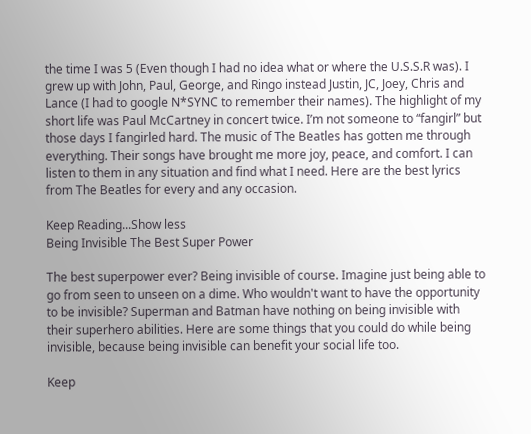the time I was 5 (Even though I had no idea what or where the U.S.S.R was). I grew up with John, Paul, George, and Ringo instead Justin, JC, Joey, Chris and Lance (I had to google N*SYNC to remember their names). The highlight of my short life was Paul McCartney in concert twice. I’m not someone to “fangirl” but those days I fangirled hard. The music of The Beatles has gotten me through everything. Their songs have brought me more joy, peace, and comfort. I can listen to them in any situation and find what I need. Here are the best lyrics from The Beatles for every and any occasion.

Keep Reading...Show less
Being Invisible The Best Super Power

The best superpower ever? Being invisible of course. Imagine just being able to go from seen to unseen on a dime. Who wouldn't want to have the opportunity to be invisible? Superman and Batman have nothing on being invisible with their superhero abilities. Here are some things that you could do while being invisible, because being invisible can benefit your social life too.

Keep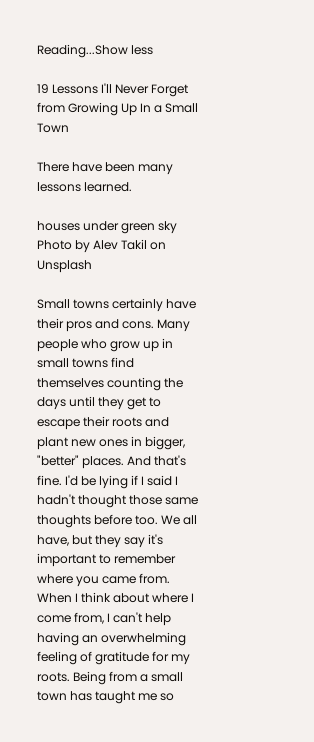Reading...Show less

19 Lessons I'll Never Forget from Growing Up In a Small Town

There have been many lessons learned.

houses under green sky
Photo by Alev Takil on Unsplash

Small towns certainly have their pros and cons. Many people who grow up in small towns find themselves counting the days until they get to escape their roots and plant new ones in bigger, "better" places. And that's fine. I'd be lying if I said I hadn't thought those same thoughts before too. We all have, but they say it's important to remember where you came from. When I think about where I come from, I can't help having an overwhelming feeling of gratitude for my roots. Being from a small town has taught me so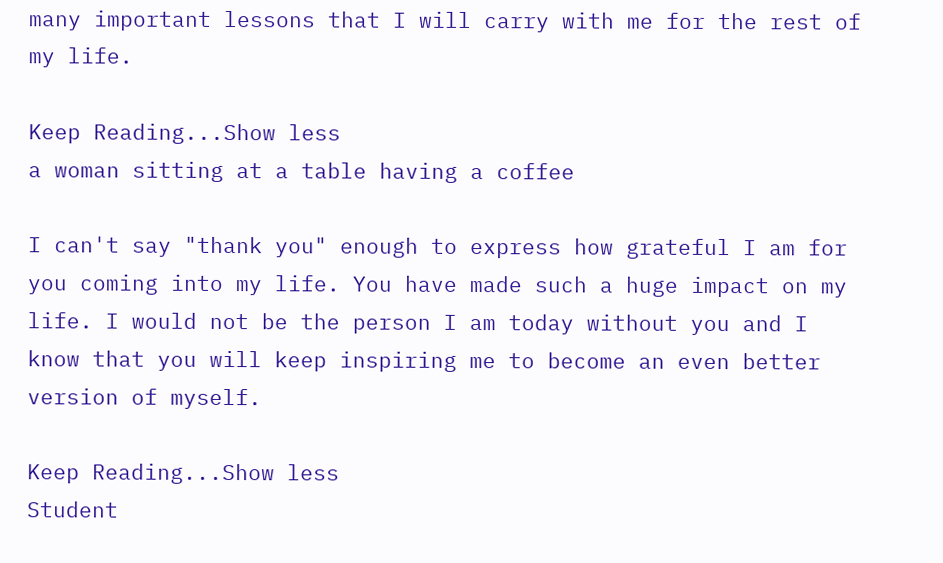many important lessons that I will carry with me for the rest of my life.

Keep Reading...Show less
a woman sitting at a table having a coffee

I can't say "thank you" enough to express how grateful I am for you coming into my life. You have made such a huge impact on my life. I would not be the person I am today without you and I know that you will keep inspiring me to become an even better version of myself.

Keep Reading...Show less
Student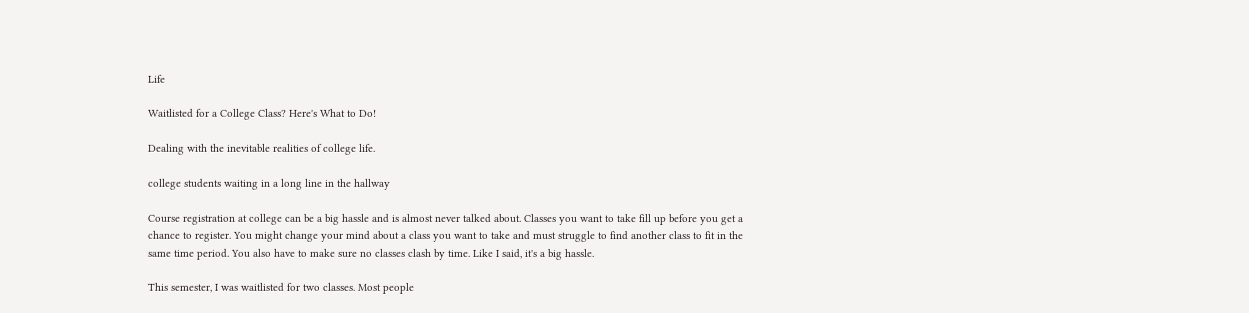Life

Waitlisted for a College Class? Here's What to Do!

Dealing with the inevitable realities of college life.

college students waiting in a long line in the hallway

Course registration at college can be a big hassle and is almost never talked about. Classes you want to take fill up before you get a chance to register. You might change your mind about a class you want to take and must struggle to find another class to fit in the same time period. You also have to make sure no classes clash by time. Like I said, it's a big hassle.

This semester, I was waitlisted for two classes. Most people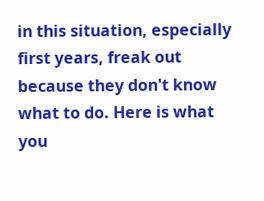in this situation, especially first years, freak out because they don't know what to do. Here is what you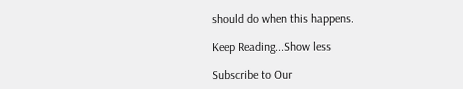should do when this happens.

Keep Reading...Show less

Subscribe to Our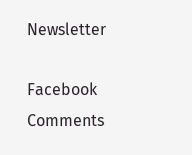Newsletter

Facebook Comments